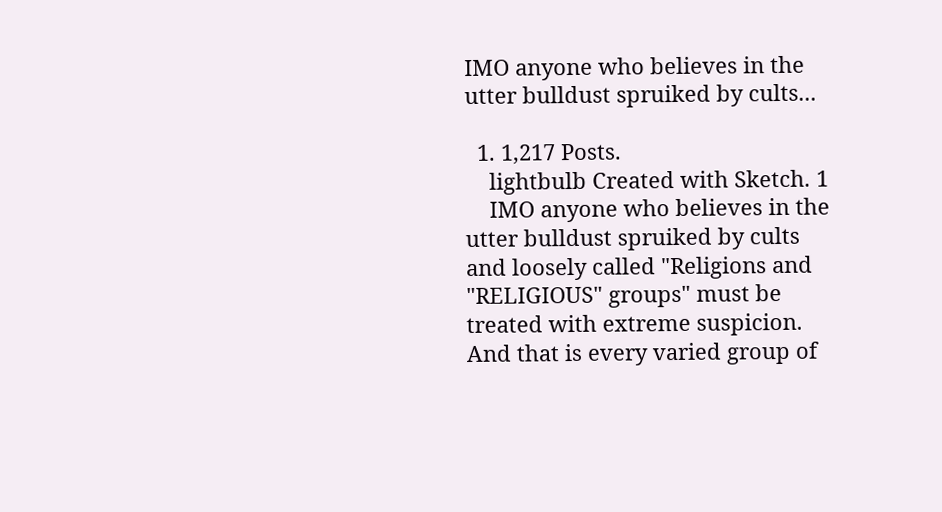IMO anyone who believes in the utter bulldust spruiked by cults...

  1. 1,217 Posts.
    lightbulb Created with Sketch. 1
    IMO anyone who believes in the utter bulldust spruiked by cults and loosely called "Religions and "RELIGIOUS" groups" must be treated with extreme suspicion. And that is every varied group of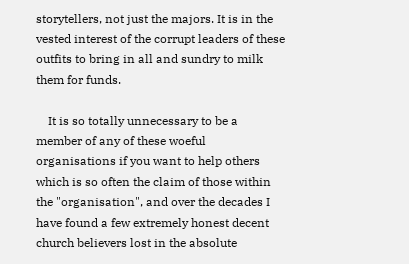storytellers, not just the majors. It is in the vested interest of the corrupt leaders of these outfits to bring in all and sundry to milk them for funds.

    It is so totally unnecessary to be a member of any of these woeful organisations if you want to help others which is so often the claim of those within the "organisation", and over the decades I have found a few extremely honest decent church believers lost in the absolute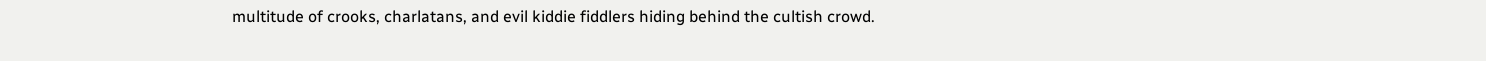multitude of crooks, charlatans, and evil kiddie fiddlers hiding behind the cultish crowd.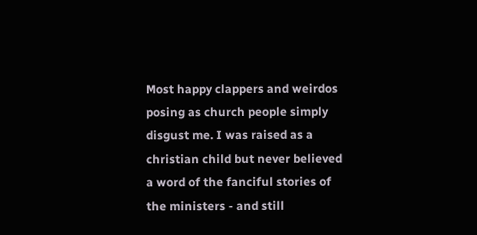Most happy clappers and weirdos posing as church people simply disgust me. I was raised as a christian child but never believed a word of the fanciful stories of the ministers - and still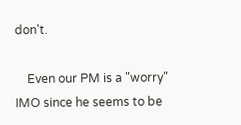don't.

    Even our PM is a "worry" IMO since he seems to be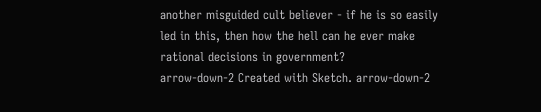another misguided cult believer - if he is so easily led in this, then how the hell can he ever make rational decisions in government?
arrow-down-2 Created with Sketch. arrow-down-2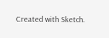Created with Sketch.